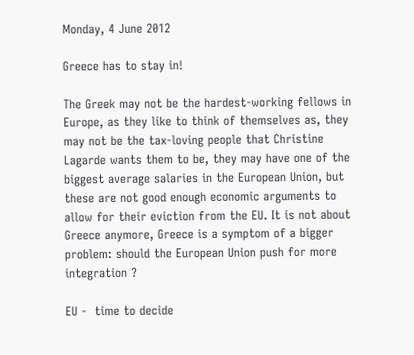Monday, 4 June 2012

Greece has to stay in!

The Greek may not be the hardest-working fellows in Europe, as they like to think of themselves as, they may not be the tax-loving people that Christine Lagarde wants them to be, they may have one of the biggest average salaries in the European Union, but these are not good enough economic arguments to allow for their eviction from the EU. It is not about Greece anymore, Greece is a symptom of a bigger problem: should the European Union push for more integration ?

EU -  time to decide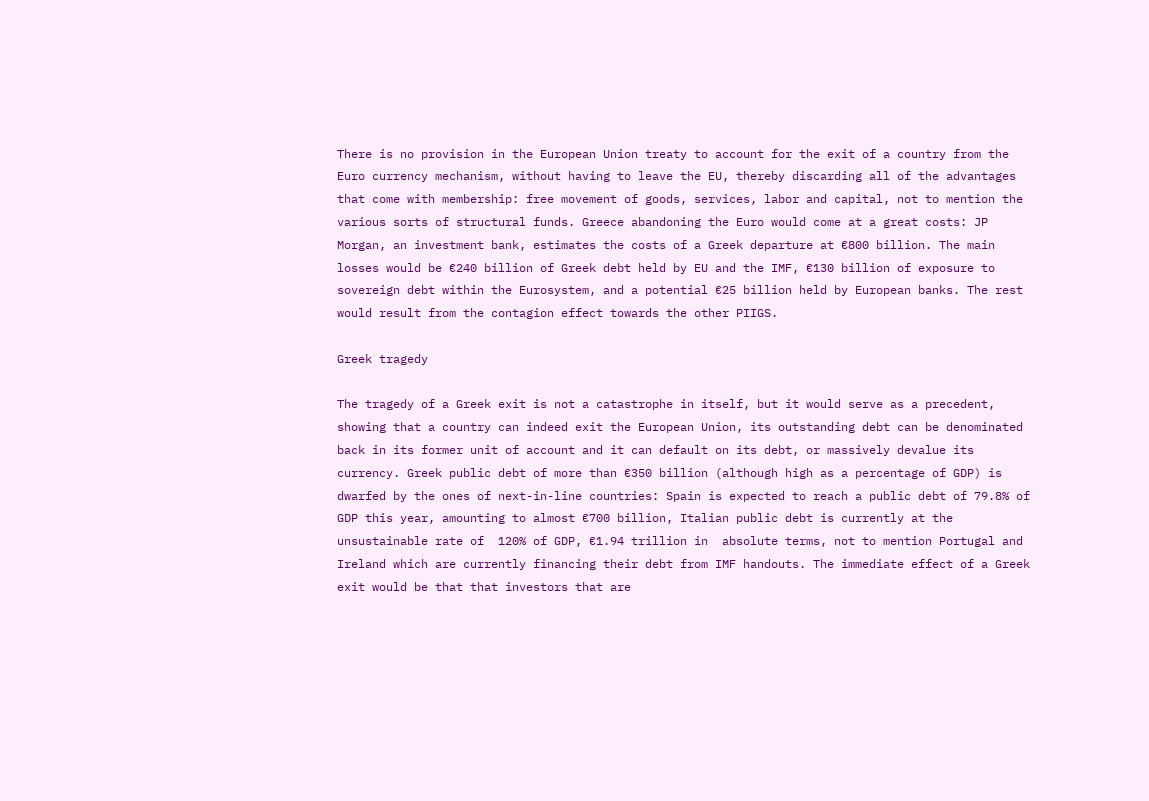There is no provision in the European Union treaty to account for the exit of a country from the Euro currency mechanism, without having to leave the EU, thereby discarding all of the advantages that come with membership: free movement of goods, services, labor and capital, not to mention the various sorts of structural funds. Greece abandoning the Euro would come at a great costs: JP Morgan, an investment bank, estimates the costs of a Greek departure at €800 billion. The main losses would be €240 billion of Greek debt held by EU and the IMF, €130 billion of exposure to sovereign debt within the Eurosystem, and a potential €25 billion held by European banks. The rest would result from the contagion effect towards the other PIIGS.

Greek tragedy

The tragedy of a Greek exit is not a catastrophe in itself, but it would serve as a precedent, showing that a country can indeed exit the European Union, its outstanding debt can be denominated back in its former unit of account and it can default on its debt, or massively devalue its currency. Greek public debt of more than €350 billion (although high as a percentage of GDP) is dwarfed by the ones of next-in-line countries: Spain is expected to reach a public debt of 79.8% of GDP this year, amounting to almost €700 billion, Italian public debt is currently at the unsustainable rate of  120% of GDP, €1.94 trillion in  absolute terms, not to mention Portugal and Ireland which are currently financing their debt from IMF handouts. The immediate effect of a Greek exit would be that that investors that are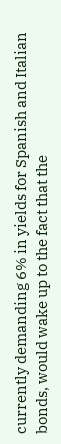currently demanding 6% in yields for Spanish and Italian bonds, would wake up to the fact that the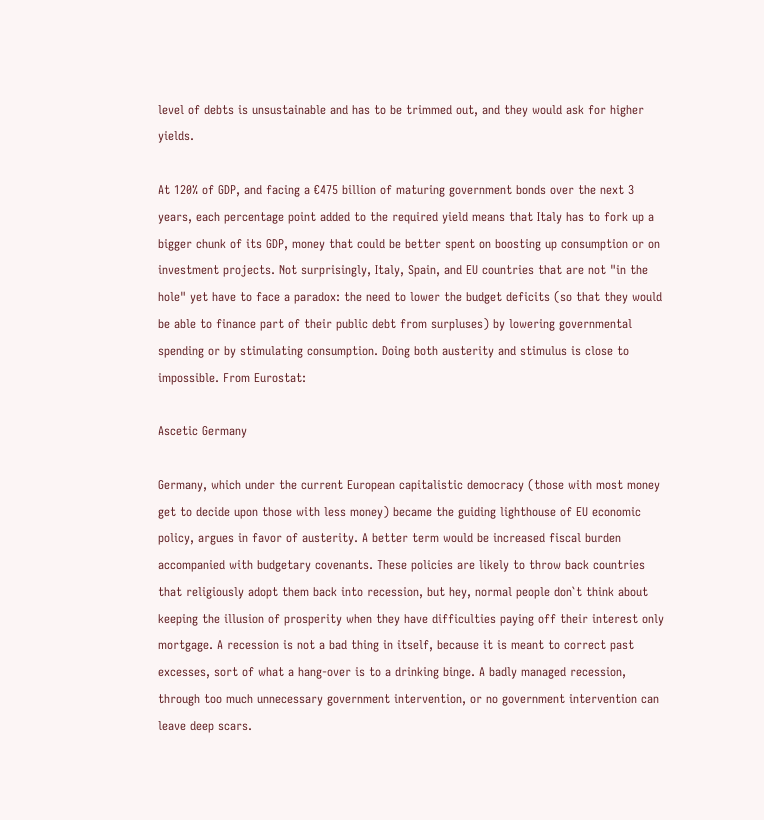level of debts is unsustainable and has to be trimmed out, and they would ask for higher yields.

At 120% of GDP, and facing a €475 billion of maturing government bonds over the next 3 years, each percentage point added to the required yield means that Italy has to fork up a bigger chunk of its GDP, money that could be better spent on boosting up consumption or on investment projects. Not surprisingly, Italy, Spain, and EU countries that are not "in the hole" yet have to face a paradox: the need to lower the budget deficits (so that they would be able to finance part of their public debt from surpluses) by lowering governmental spending or by stimulating consumption. Doing both austerity and stimulus is close to impossible. From Eurostat:

Ascetic Germany

Germany, which under the current European capitalistic democracy (those with most money get to decide upon those with less money) became the guiding lighthouse of EU economic policy, argues in favor of austerity. A better term would be increased fiscal burden accompanied with budgetary covenants. These policies are likely to throw back countries that religiously adopt them back into recession, but hey, normal people don`t think about keeping the illusion of prosperity when they have difficulties paying off their interest only mortgage. A recession is not a bad thing in itself, because it is meant to correct past excesses, sort of what a hang-over is to a drinking binge. A badly managed recession, through too much unnecessary government intervention, or no government intervention can leave deep scars.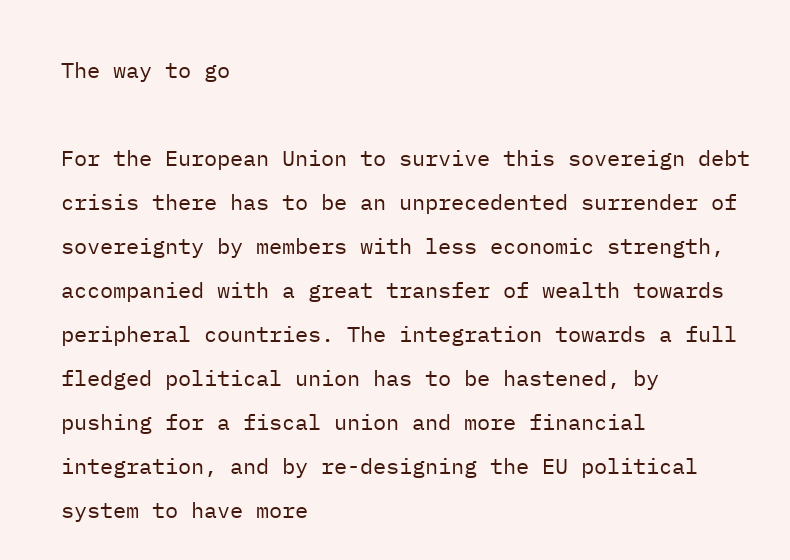The way to go

For the European Union to survive this sovereign debt crisis there has to be an unprecedented surrender of sovereignty by members with less economic strength, accompanied with a great transfer of wealth towards peripheral countries. The integration towards a full fledged political union has to be hastened, by pushing for a fiscal union and more financial integration, and by re-designing the EU political system to have more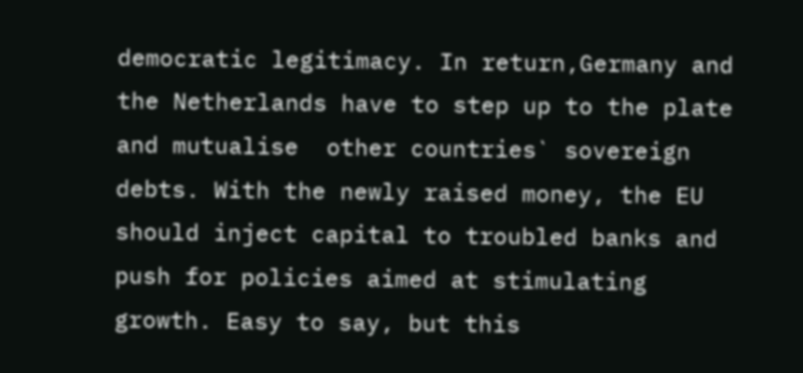democratic legitimacy. In return,Germany and the Netherlands have to step up to the plate and mutualise  other countries` sovereign debts. With the newly raised money, the EU should inject capital to troubled banks and push for policies aimed at stimulating growth. Easy to say, but this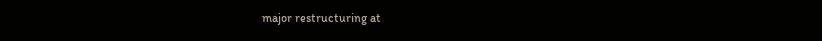major restructuring at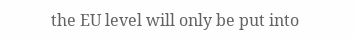the EU level will only be put into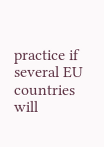practice if several EU countries will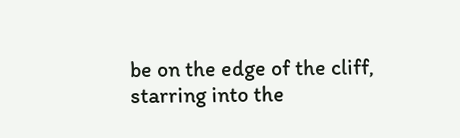be on the edge of the cliff, starring into the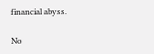financial abyss.

No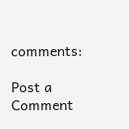comments:

Post a Comment